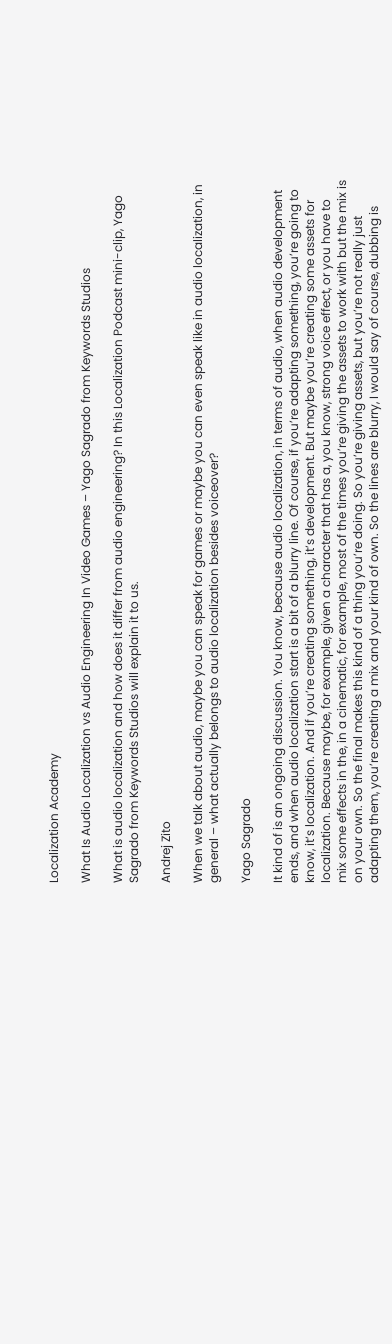Localization Academy

What Is Audio Localization vs Audio Engineering In Video Games – Yago Sagrado from Keywords Studios

What is audio localization and how does it differ from audio engineering? In this Localization Podcast mini-clip, Yago Sagrado from Keywords Studios will explain it to us.

Andrej Zito

When we talk about audio, maybe you can speak for games or maybe you can even speak like in audio localization, in general – what actually belongs to audio localization besides voiceover?

Yago Sagrado

It kind of is an ongoing discussion. You know, because audio localization, in terms of audio, when audio development ends, and when audio localization start is a bit of a blurry line. Of course, if you’re adapting something, you’re going to know, it’s localization. And if you’re creating something, it’s development. But maybe you’re creating some assets for localization. Because maybe, for example, given a character that has a, you know, strong voice effect, or you have to mix some effects in the, in a cinematic, for example, most of the times you’re giving the assets to work with but the mix is on your own. So the final makes this kind of a thing you’re doing. So you’re giving assets, but you’re not really just adapting them, you’re creating a mix and your kind of own. So the lines are blurry, I would say of course, dubbing is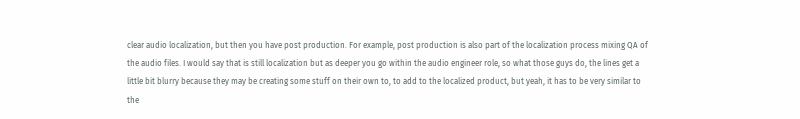clear audio localization, but then you have post production. For example, post production is also part of the localization process mixing QA of the audio files. I would say that is still localization but as deeper you go within the audio engineer role, so what those guys do, the lines get a little bit blurry because they may be creating some stuff on their own to, to add to the localized product, but yeah, it has to be very similar to the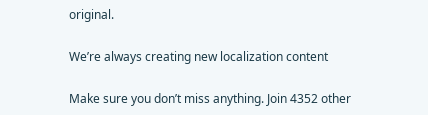original.

We’re always creating new localization content

Make sure you don’t miss anything. Join 4352 other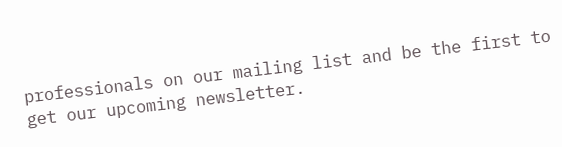professionals on our mailing list and be the first to get our upcoming newsletter.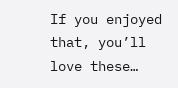If you enjoyed that, you’ll love these…